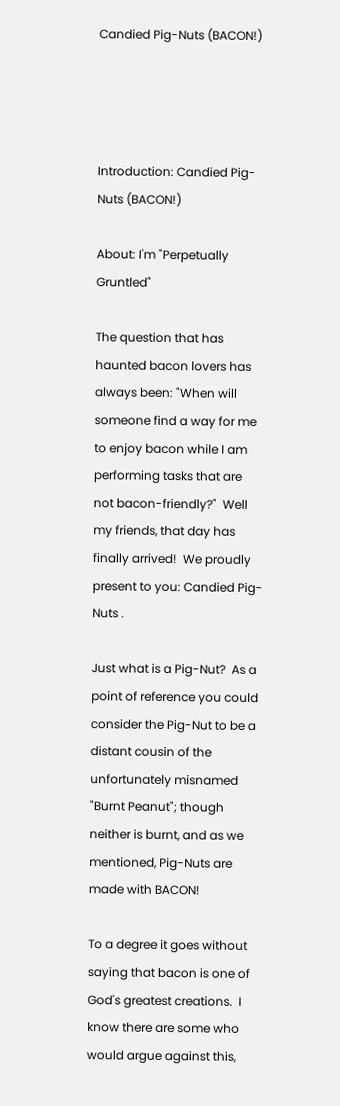Candied Pig-Nuts (BACON!)




Introduction: Candied Pig-Nuts (BACON!)

About: I'm "Perpetually Gruntled"

The question that has haunted bacon lovers has always been: "When will someone find a way for me to enjoy bacon while I am performing tasks that are not bacon-friendly?"  Well my friends, that day has finally arrived!  We proudly present to you: Candied Pig-Nuts .

Just what is a Pig-Nut?  As a point of reference you could consider the Pig-Nut to be a distant cousin of the unfortunately misnamed "Burnt Peanut"; though neither is burnt, and as we mentioned, Pig-Nuts are made with BACON!

To a degree it goes without saying that bacon is one of God's greatest creations.  I know there are some who would argue against this,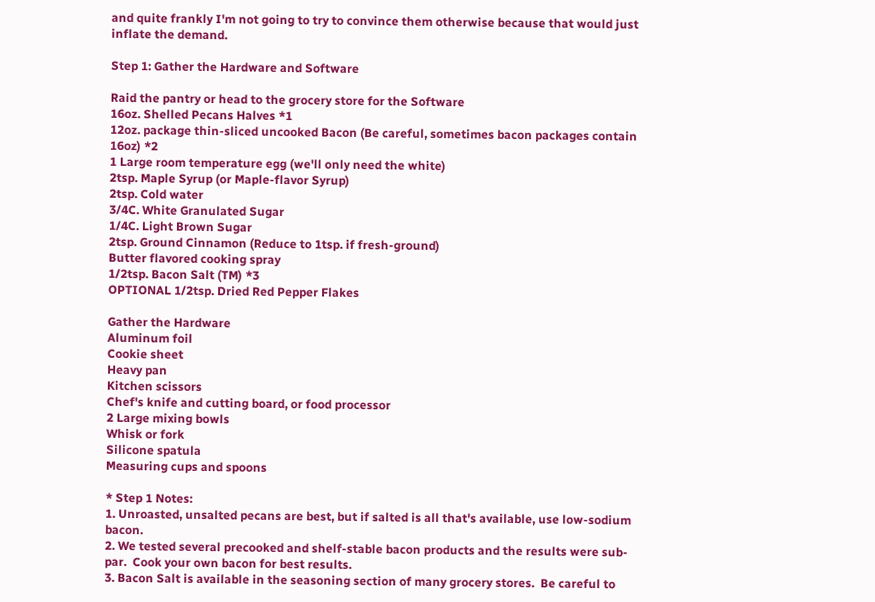and quite frankly I'm not going to try to convince them otherwise because that would just inflate the demand.

Step 1: Gather the Hardware and Software

Raid the pantry or head to the grocery store for the Software
16oz. Shelled Pecans Halves *1
12oz. package thin-sliced uncooked Bacon (Be careful, sometimes bacon packages contain 16oz) *2
1 Large room temperature egg (we'll only need the white)
2tsp. Maple Syrup (or Maple-flavor Syrup)
2tsp. Cold water
3/4C. White Granulated Sugar
1/4C. Light Brown Sugar
2tsp. Ground Cinnamon (Reduce to 1tsp. if fresh-ground)
Butter flavored cooking spray
1/2tsp. Bacon Salt (TM) *3
OPTIONAL 1/2tsp. Dried Red Pepper Flakes

Gather the Hardware
Aluminum foil
Cookie sheet
Heavy pan
Kitchen scissors
Chef's knife and cutting board, or food processor
2 Large mixing bowls
Whisk or fork
Silicone spatula
Measuring cups and spoons

* Step 1 Notes:
1. Unroasted, unsalted pecans are best, but if salted is all that's available, use low-sodium bacon.
2. We tested several precooked and shelf-stable bacon products and the results were sub-par.  Cook your own bacon for best results.
3. Bacon Salt is available in the seasoning section of many grocery stores.  Be careful to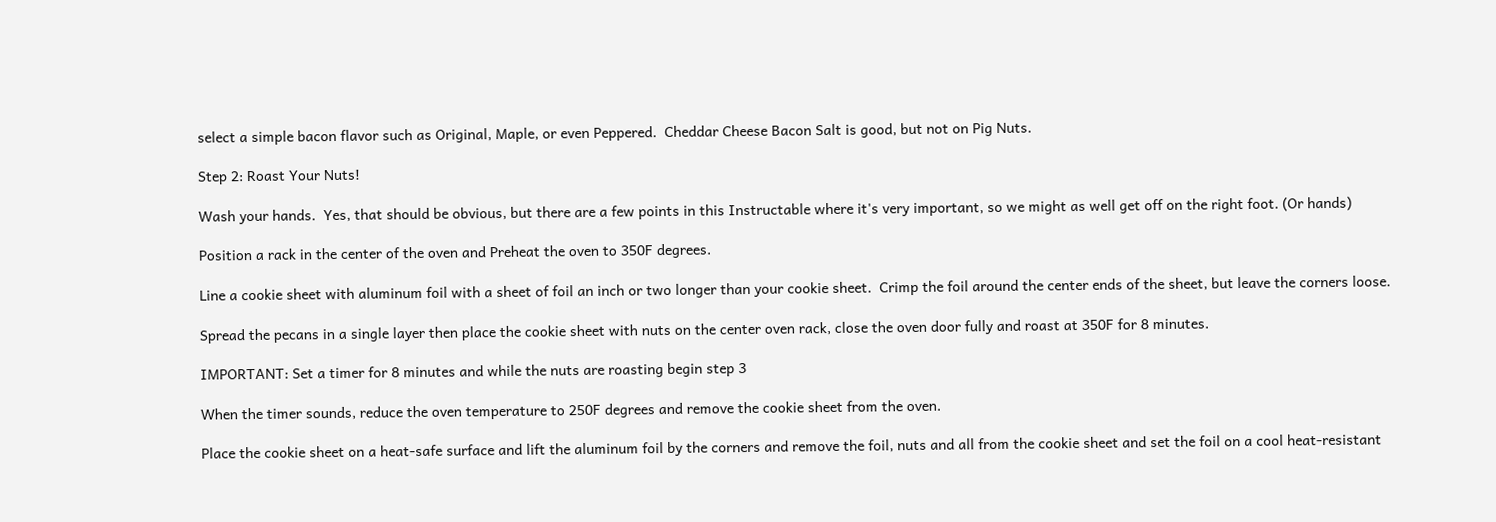select a simple bacon flavor such as Original, Maple, or even Peppered.  Cheddar Cheese Bacon Salt is good, but not on Pig Nuts.

Step 2: Roast Your Nuts!

Wash your hands.  Yes, that should be obvious, but there are a few points in this Instructable where it's very important, so we might as well get off on the right foot. (Or hands)

Position a rack in the center of the oven and Preheat the oven to 350F degrees.

Line a cookie sheet with aluminum foil with a sheet of foil an inch or two longer than your cookie sheet.  Crimp the foil around the center ends of the sheet, but leave the corners loose.

Spread the pecans in a single layer then place the cookie sheet with nuts on the center oven rack, close the oven door fully and roast at 350F for 8 minutes.

IMPORTANT: Set a timer for 8 minutes and while the nuts are roasting begin step 3

When the timer sounds, reduce the oven temperature to 250F degrees and remove the cookie sheet from the oven.

Place the cookie sheet on a heat-safe surface and lift the aluminum foil by the corners and remove the foil, nuts and all from the cookie sheet and set the foil on a cool heat-resistant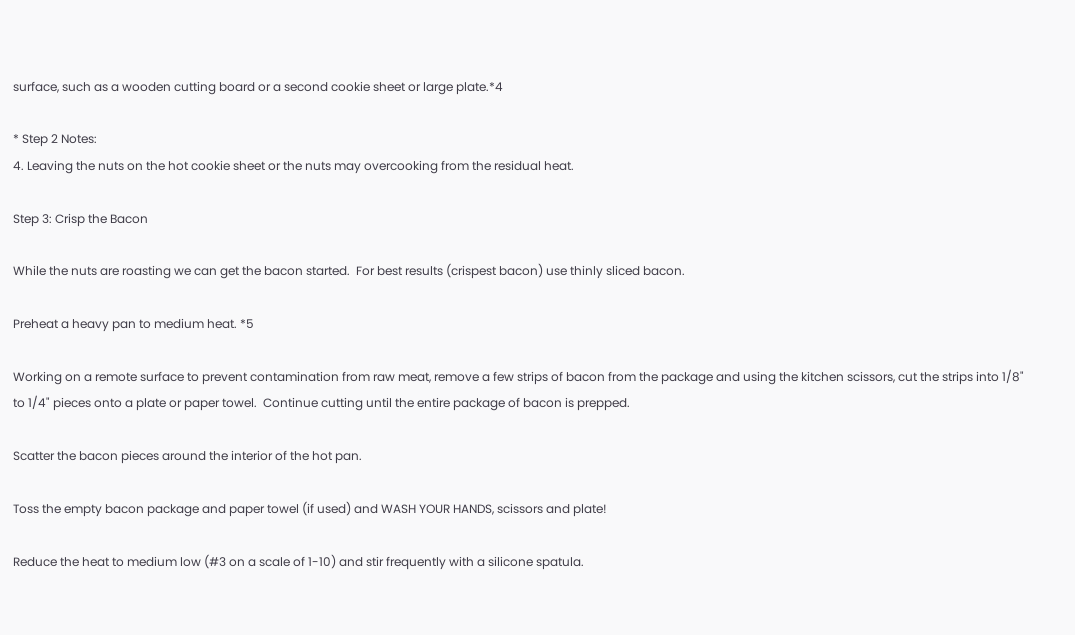surface, such as a wooden cutting board or a second cookie sheet or large plate.*4

* Step 2 Notes:
4. Leaving the nuts on the hot cookie sheet or the nuts may overcooking from the residual heat.

Step 3: Crisp the Bacon

While the nuts are roasting we can get the bacon started.  For best results (crispest bacon) use thinly sliced bacon.

Preheat a heavy pan to medium heat. *5

Working on a remote surface to prevent contamination from raw meat, remove a few strips of bacon from the package and using the kitchen scissors, cut the strips into 1/8" to 1/4" pieces onto a plate or paper towel.  Continue cutting until the entire package of bacon is prepped.

Scatter the bacon pieces around the interior of the hot pan.

Toss the empty bacon package and paper towel (if used) and WASH YOUR HANDS, scissors and plate!

Reduce the heat to medium low (#3 on a scale of 1-10) and stir frequently with a silicone spatula.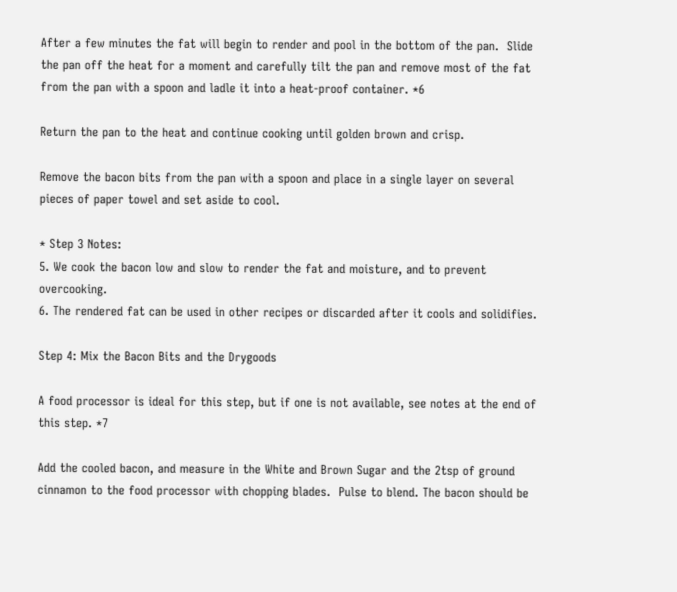After a few minutes the fat will begin to render and pool in the bottom of the pan.  Slide the pan off the heat for a moment and carefully tilt the pan and remove most of the fat from the pan with a spoon and ladle it into a heat-proof container. *6

Return the pan to the heat and continue cooking until golden brown and crisp.

Remove the bacon bits from the pan with a spoon and place in a single layer on several pieces of paper towel and set aside to cool.

* Step 3 Notes:
5. We cook the bacon low and slow to render the fat and moisture, and to prevent overcooking.
6. The rendered fat can be used in other recipes or discarded after it cools and solidifies.

Step 4: Mix the Bacon Bits and the Drygoods

A food processor is ideal for this step, but if one is not available, see notes at the end of this step. *7

Add the cooled bacon, and measure in the White and Brown Sugar and the 2tsp of ground cinnamon to the food processor with chopping blades.  Pulse to blend. The bacon should be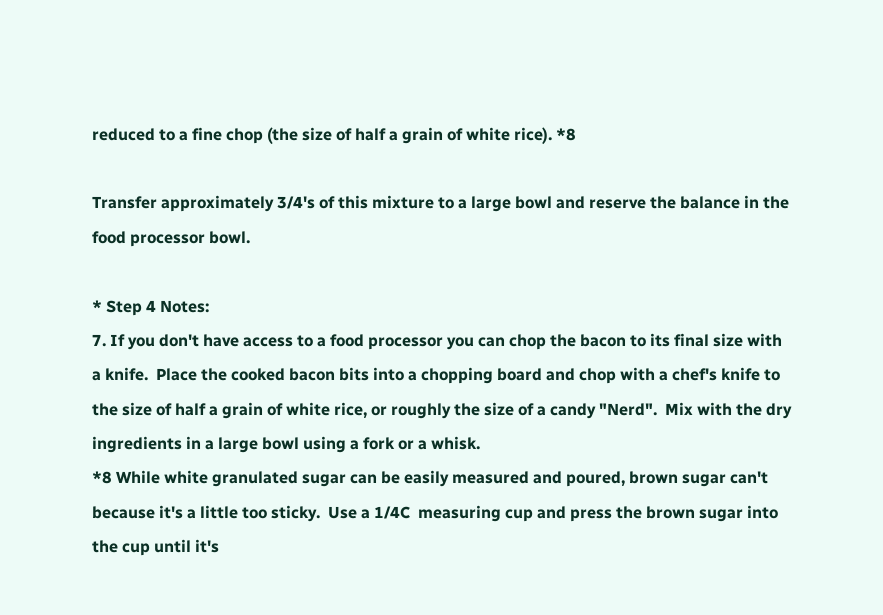reduced to a fine chop (the size of half a grain of white rice). *8

Transfer approximately 3/4's of this mixture to a large bowl and reserve the balance in the food processor bowl.

* Step 4 Notes:
7. If you don't have access to a food processor you can chop the bacon to its final size with a knife.  Place the cooked bacon bits into a chopping board and chop with a chef's knife to the size of half a grain of white rice, or roughly the size of a candy "Nerd".  Mix with the dry ingredients in a large bowl using a fork or a whisk.
*8 While white granulated sugar can be easily measured and poured, brown sugar can't because it's a little too sticky.  Use a 1/4C  measuring cup and press the brown sugar into the cup until it's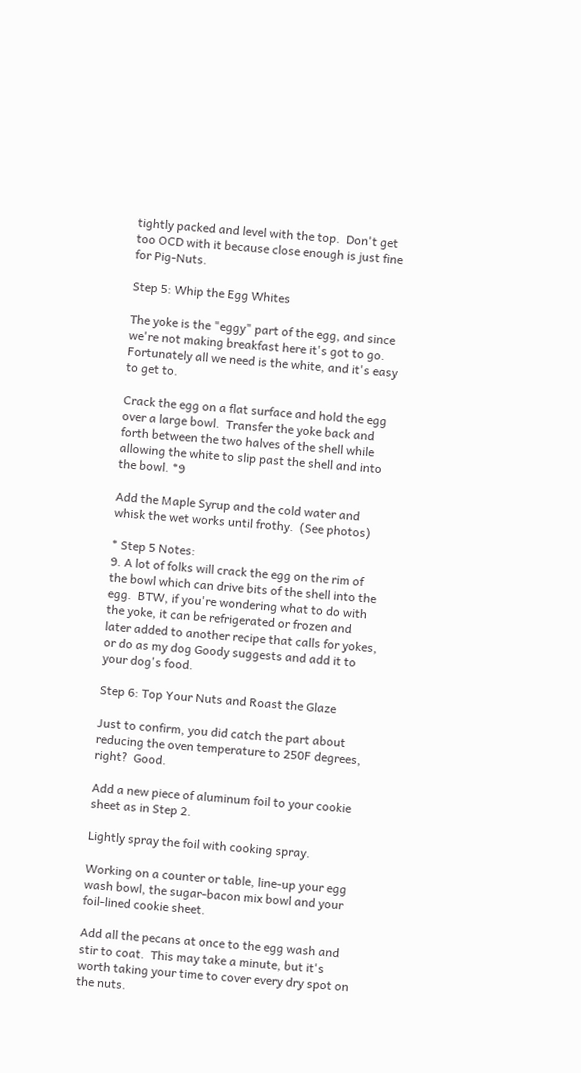tightly packed and level with the top.  Don't get too OCD with it because close enough is just fine for Pig-Nuts.

Step 5: Whip the Egg Whites

The yoke is the "eggy" part of the egg, and since we're not making breakfast here it's got to go.  Fortunately all we need is the white, and it's easy to get to.

Crack the egg on a flat surface and hold the egg over a large bowl.  Transfer the yoke back and forth between the two halves of the shell while allowing the white to slip past the shell and into the bowl. *9

Add the Maple Syrup and the cold water and whisk the wet works until frothy.  (See photos)

* Step 5 Notes:
9. A lot of folks will crack the egg on the rim of the bowl which can drive bits of the shell into the egg.  BTW, if you're wondering what to do with the yoke, it can be refrigerated or frozen and later added to another recipe that calls for yokes, or do as my dog Goody suggests and add it to your dog's food.

Step 6: Top Your Nuts and Roast the Glaze

Just to confirm, you did catch the part about reducing the oven temperature to 250F degrees, right?  Good.

Add a new piece of aluminum foil to your cookie sheet as in Step 2.

Lightly spray the foil with cooking spray.

Working on a counter or table, line-up your egg wash bowl, the sugar-bacon mix bowl and your foil-lined cookie sheet.

Add all the pecans at once to the egg wash and stir to coat.  This may take a minute, but it's worth taking your time to cover every dry spot on the nuts.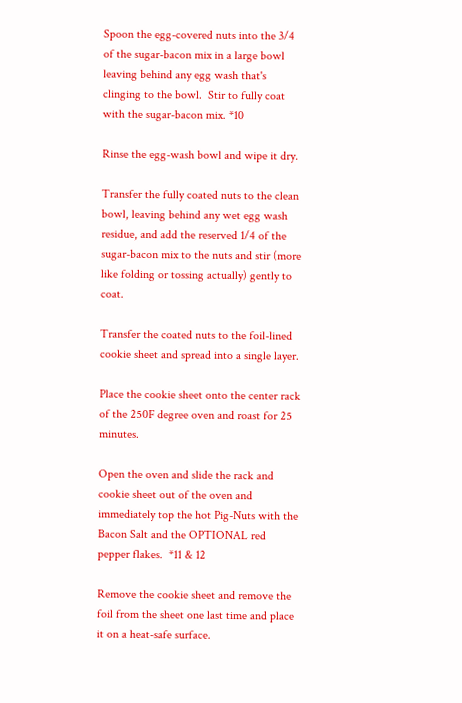Spoon the egg-covered nuts into the 3/4 of the sugar-bacon mix in a large bowl leaving behind any egg wash that's clinging to the bowl.  Stir to fully coat with the sugar-bacon mix. *10

Rinse the egg-wash bowl and wipe it dry.

Transfer the fully coated nuts to the clean bowl, leaving behind any wet egg wash residue, and add the reserved 1/4 of the sugar-bacon mix to the nuts and stir (more like folding or tossing actually) gently to coat.

Transfer the coated nuts to the foil-lined cookie sheet and spread into a single layer.

Place the cookie sheet onto the center rack of the 250F degree oven and roast for 25 minutes.

Open the oven and slide the rack and cookie sheet out of the oven and immediately top the hot Pig-Nuts with the Bacon Salt and the OPTIONAL red pepper flakes.  *11 & 12

Remove the cookie sheet and remove the foil from the sheet one last time and place it on a heat-safe surface.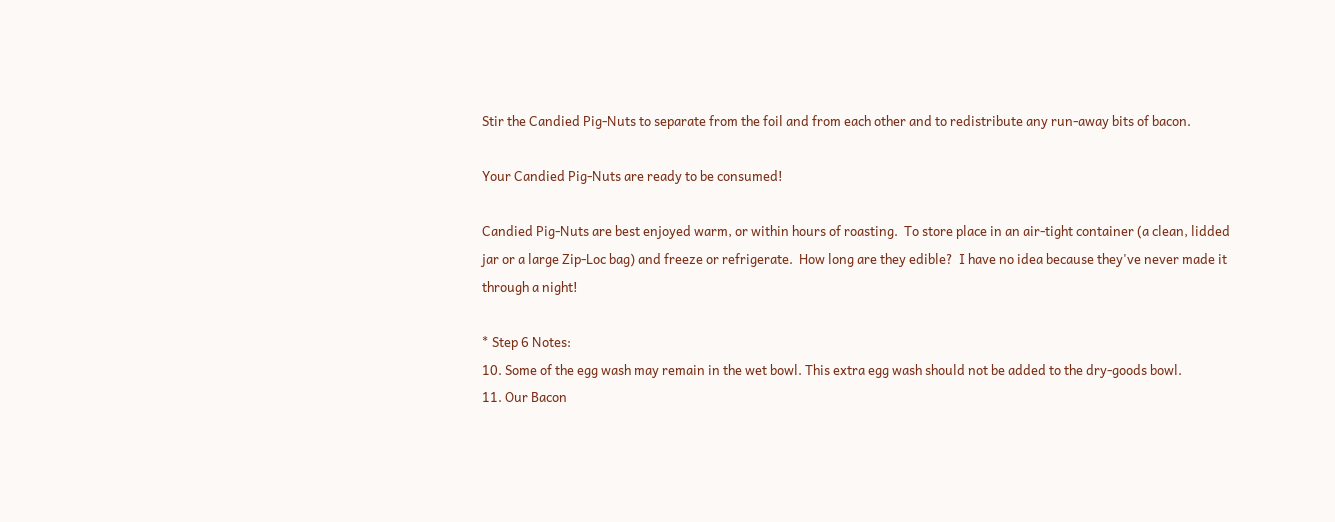Stir the Candied Pig-Nuts to separate from the foil and from each other and to redistribute any run-away bits of bacon.

Your Candied Pig-Nuts are ready to be consumed!

Candied Pig-Nuts are best enjoyed warm, or within hours of roasting.  To store place in an air-tight container (a clean, lidded jar or a large Zip-Loc bag) and freeze or refrigerate.  How long are they edible?  I have no idea because they've never made it through a night!

* Step 6 Notes:
10. Some of the egg wash may remain in the wet bowl. This extra egg wash should not be added to the dry-goods bowl.
11. Our Bacon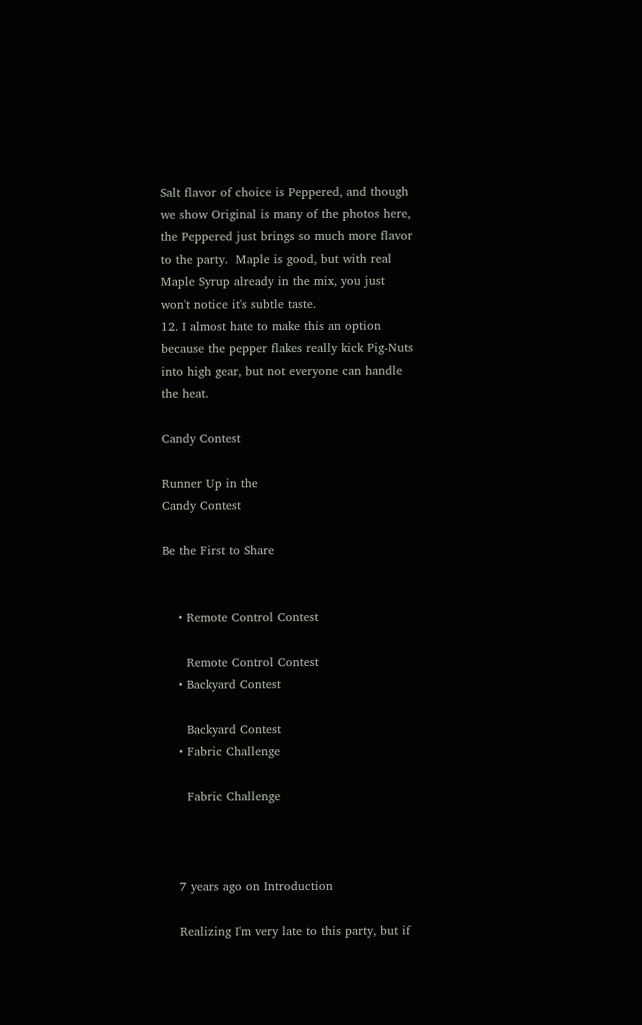Salt flavor of choice is Peppered, and though we show Original is many of the photos here, the Peppered just brings so much more flavor to the party.  Maple is good, but with real Maple Syrup already in the mix, you just won't notice it's subtle taste.
12. I almost hate to make this an option because the pepper flakes really kick Pig-Nuts into high gear, but not everyone can handle the heat.

Candy Contest

Runner Up in the
Candy Contest

Be the First to Share


    • Remote Control Contest

      Remote Control Contest
    • Backyard Contest

      Backyard Contest
    • Fabric Challenge

      Fabric Challenge



    7 years ago on Introduction

    Realizing I'm very late to this party, but if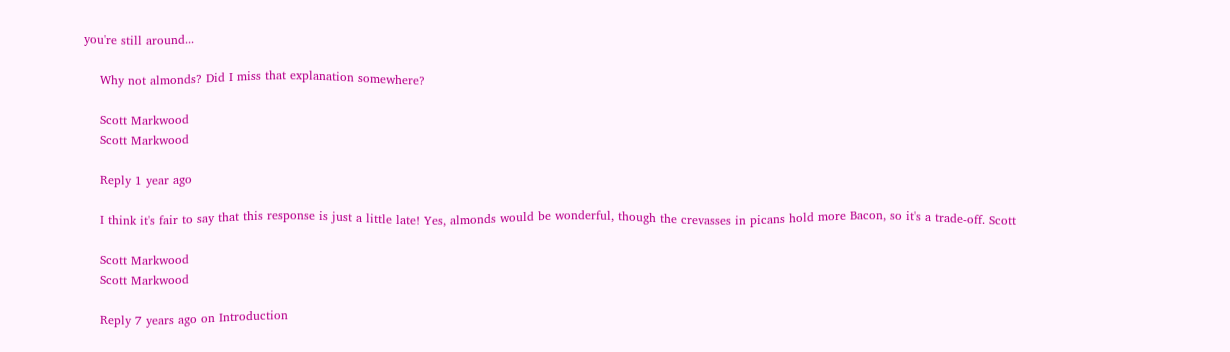you're still around...

    Why not almonds? Did I miss that explanation somewhere?

    Scott Markwood
    Scott Markwood

    Reply 1 year ago

    I think it's fair to say that this response is just a little late! Yes, almonds would be wonderful, though the crevasses in picans hold more Bacon, so it's a trade-off. Scott

    Scott Markwood
    Scott Markwood

    Reply 7 years ago on Introduction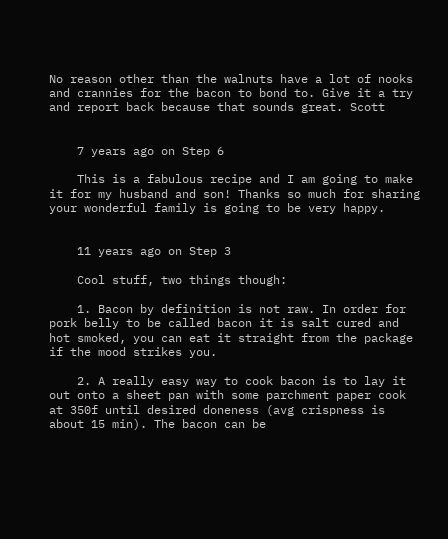No reason other than the walnuts have a lot of nooks and crannies for the bacon to bond to. Give it a try and report back because that sounds great. Scott


    7 years ago on Step 6

    This is a fabulous recipe and I am going to make it for my husband and son! Thanks so much for sharing your wonderful family is going to be very happy.


    11 years ago on Step 3

    Cool stuff, two things though:

    1. Bacon by definition is not raw. In order for pork belly to be called bacon it is salt cured and hot smoked, you can eat it straight from the package if the mood strikes you.

    2. A really easy way to cook bacon is to lay it out onto a sheet pan with some parchment paper cook at 350f until desired doneness (avg crispness is about 15 min). The bacon can be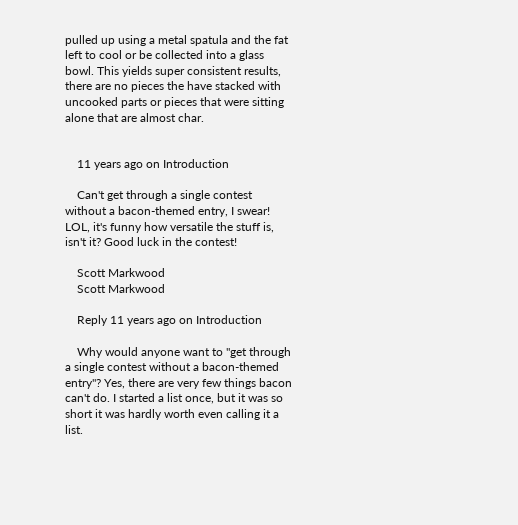pulled up using a metal spatula and the fat left to cool or be collected into a glass bowl. This yields super consistent results, there are no pieces the have stacked with uncooked parts or pieces that were sitting alone that are almost char.


    11 years ago on Introduction

    Can't get through a single contest without a bacon-themed entry, I swear! LOL, it's funny how versatile the stuff is, isn't it? Good luck in the contest!

    Scott Markwood
    Scott Markwood

    Reply 11 years ago on Introduction

    Why would anyone want to "get through a single contest without a bacon-themed entry"? Yes, there are very few things bacon can't do. I started a list once, but it was so short it was hardly worth even calling it a list.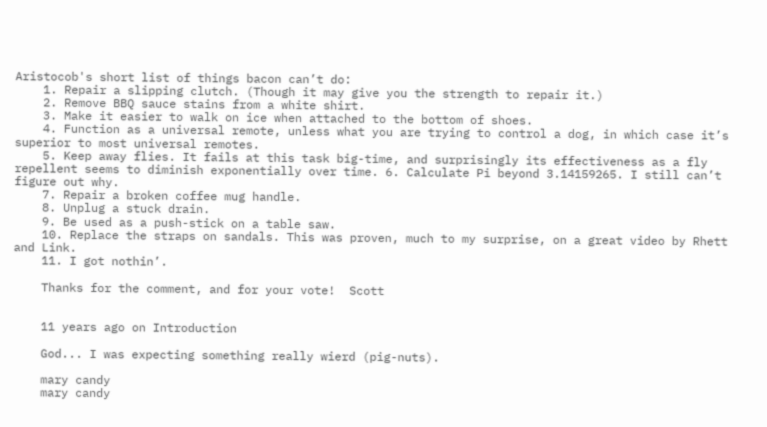Aristocob's short list of things bacon can’t do:
    1. Repair a slipping clutch. (Though it may give you the strength to repair it.)
    2. Remove BBQ sauce stains from a white shirt.
    3. Make it easier to walk on ice when attached to the bottom of shoes.
    4. Function as a universal remote, unless what you are trying to control a dog, in which case it’s superior to most universal remotes.
    5. Keep away flies. It fails at this task big-time, and surprisingly its effectiveness as a fly repellent seems to diminish exponentially over time. 6. Calculate Pi beyond 3.14159265. I still can’t figure out why.
    7. Repair a broken coffee mug handle.
    8. Unplug a stuck drain.
    9. Be used as a push-stick on a table saw.
    10. Replace the straps on sandals. This was proven, much to my surprise, on a great video by Rhett and Link.
    11. I got nothin’.

    Thanks for the comment, and for your vote!  Scott


    11 years ago on Introduction

    God... I was expecting something really wierd (pig-nuts).

    mary candy
    mary candy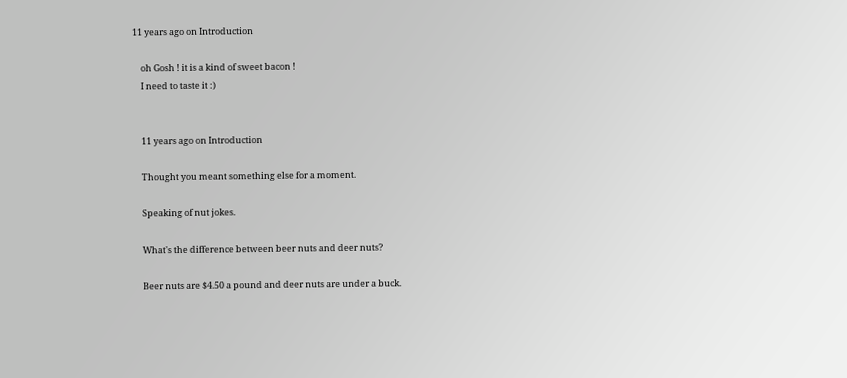11 years ago on Introduction

    oh Gosh ! it is a kind of sweet bacon !
    I need to taste it :)


    11 years ago on Introduction

    Thought you meant something else for a moment.

    Speaking of nut jokes.

    What's the difference between beer nuts and deer nuts?

    Beer nuts are $4.50 a pound and deer nuts are under a buck.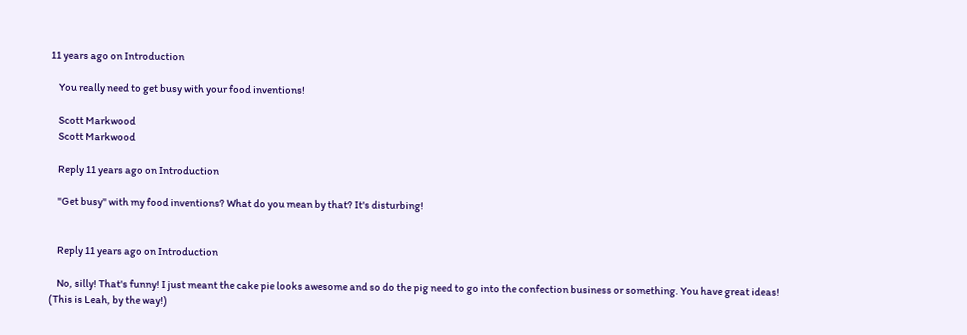11 years ago on Introduction

    You really need to get busy with your food inventions!

    Scott Markwood
    Scott Markwood

    Reply 11 years ago on Introduction

    "Get busy" with my food inventions? What do you mean by that? It's disturbing!


    Reply 11 years ago on Introduction

    No, silly! That's funny! I just meant the cake pie looks awesome and so do the pig need to go into the confection business or something. You have great ideas! (This is Leah, by the way!)